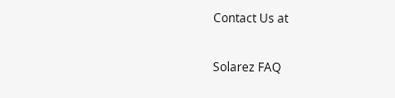Contact Us at

Solarez FAQ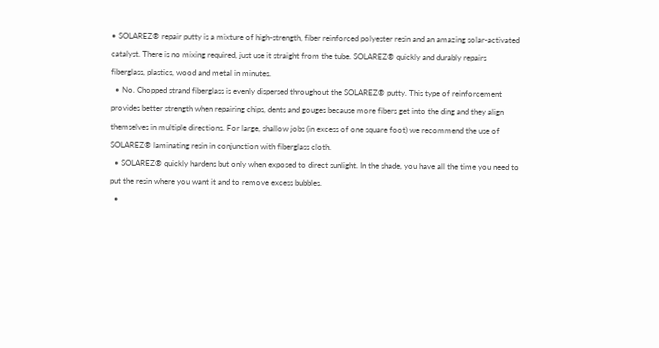• SOLAREZ® repair putty is a mixture of high-strength, fiber reinforced polyester resin and an amazing solar-activated catalyst. There is no mixing required, just use it straight from the tube. SOLAREZ® quickly and durably repairs fiberglass, plastics, wood and metal in minutes.
  • No. Chopped strand fiberglass is evenly dispersed throughout the SOLAREZ® putty. This type of reinforcement provides better strength when repairing chips, dents and gouges because more fibers get into the ding and they align themselves in multiple directions. For large, shallow jobs (in excess of one square foot) we recommend the use of SOLAREZ® laminating resin in conjunction with fiberglass cloth.
  • SOLAREZ® quickly hardens but only when exposed to direct sunlight. In the shade, you have all the time you need to put the resin where you want it and to remove excess bubbles.
  •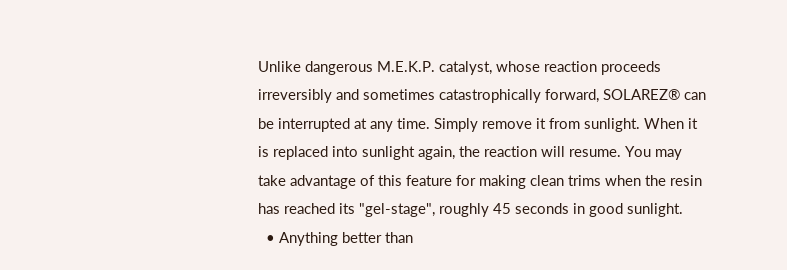Unlike dangerous M.E.K.P. catalyst, whose reaction proceeds irreversibly and sometimes catastrophically forward, SOLAREZ® can be interrupted at any time. Simply remove it from sunlight. When it is replaced into sunlight again, the reaction will resume. You may take advantage of this feature for making clean trims when the resin has reached its "gel-stage", roughly 45 seconds in good sunlight.
  • Anything better than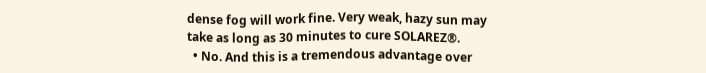dense fog will work fine. Very weak, hazy sun may take as long as 30 minutes to cure SOLAREZ®.
  • No. And this is a tremendous advantage over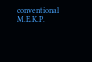conventional M.E.K.P.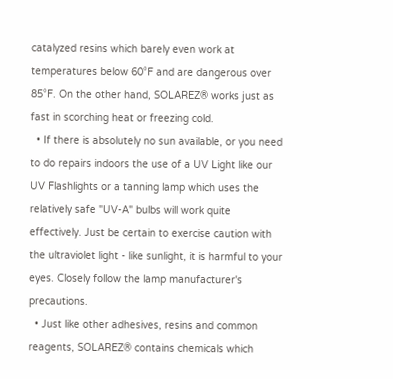catalyzed resins which barely even work at temperatures below 60°F and are dangerous over 85°F. On the other hand, SOLAREZ® works just as fast in scorching heat or freezing cold.
  • If there is absolutely no sun available, or you need to do repairs indoors the use of a UV Light like our UV Flashlights or a tanning lamp which uses the relatively safe "UV-A" bulbs will work quite effectively. Just be certain to exercise caution with the ultraviolet light - like sunlight, it is harmful to your eyes. Closely follow the lamp manufacturer's precautions.
  • Just like other adhesives, resins and common reagents, SOLAREZ® contains chemicals which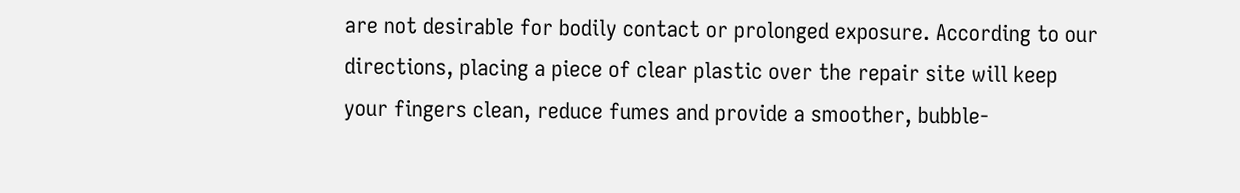are not desirable for bodily contact or prolonged exposure. According to our directions, placing a piece of clear plastic over the repair site will keep your fingers clean, reduce fumes and provide a smoother, bubble-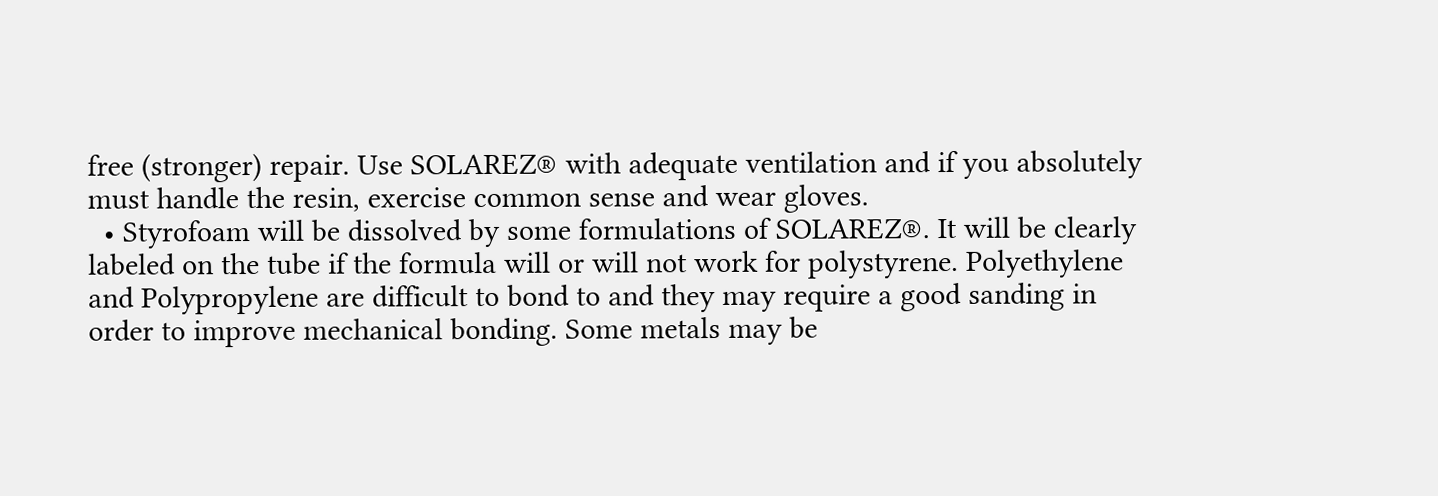free (stronger) repair. Use SOLAREZ® with adequate ventilation and if you absolutely must handle the resin, exercise common sense and wear gloves.
  • Styrofoam will be dissolved by some formulations of SOLAREZ®. It will be clearly labeled on the tube if the formula will or will not work for polystyrene. Polyethylene and Polypropylene are difficult to bond to and they may require a good sanding in order to improve mechanical bonding. Some metals may be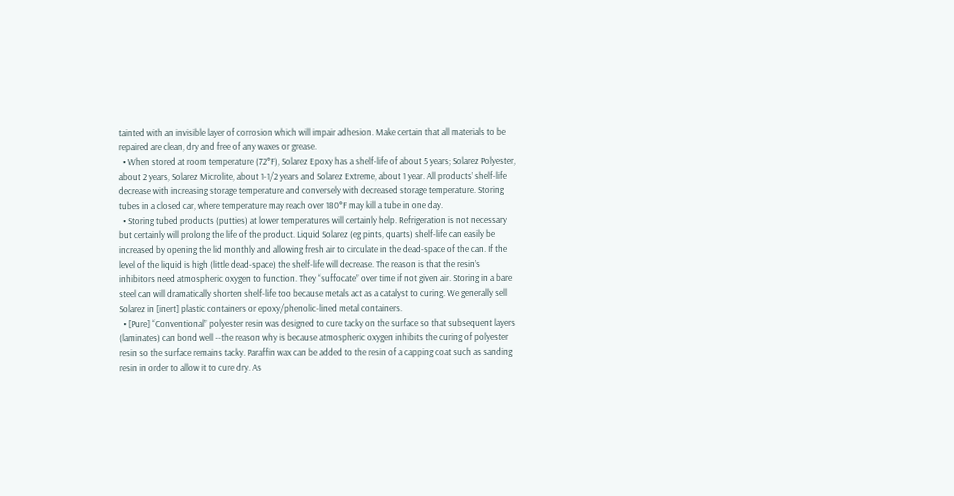tainted with an invisible layer of corrosion which will impair adhesion. Make certain that all materials to be repaired are clean, dry and free of any waxes or grease.
  • When stored at room temperature (72°F), Solarez Epoxy has a shelf-life of about 5 years; Solarez Polyester, about 2 years, Solarez Microlite, about 1-1/2 years and Solarez Extreme, about 1 year. All products’ shelf-life decrease with increasing storage temperature and conversely with decreased storage temperature. Storing tubes in a closed car, where temperature may reach over 180°F may kill a tube in one day.
  • Storing tubed products (putties) at lower temperatures will certainly help. Refrigeration is not necessary but certainly will prolong the life of the product. Liquid Solarez (eg pints, quarts) shelf-life can easily be increased by opening the lid monthly and allowing fresh air to circulate in the dead-space of the can. If the level of the liquid is high (little dead-space) the shelf-life will decrease. The reason is that the resin’s inhibitors need atmospheric oxygen to function. They “suffocate” over time if not given air. Storing in a bare steel can will dramatically shorten shelf-life too because metals act as a catalyst to curing. We generally sell Solarez in [inert] plastic containers or epoxy/phenolic-lined metal containers.
  • [Pure] “Conventional” polyester resin was designed to cure tacky on the surface so that subsequent layers (laminates) can bond well --the reason why is because atmospheric oxygen inhibits the curing of polyester resin so the surface remains tacky. Paraffin wax can be added to the resin of a capping coat such as sanding resin in order to allow it to cure dry. As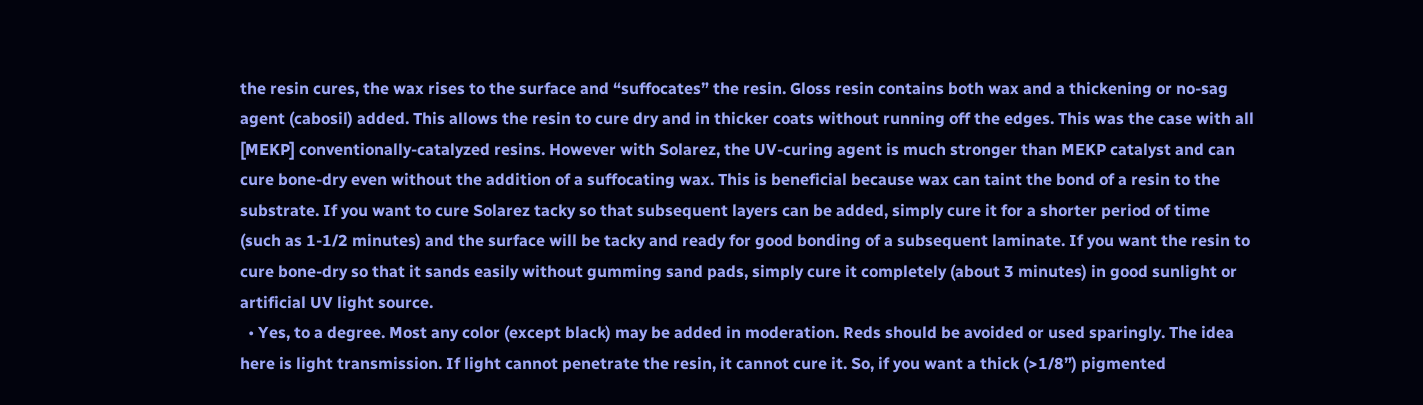the resin cures, the wax rises to the surface and “suffocates” the resin. Gloss resin contains both wax and a thickening or no-sag agent (cabosil) added. This allows the resin to cure dry and in thicker coats without running off the edges. This was the case with all [MEKP] conventionally-catalyzed resins. However with Solarez, the UV-curing agent is much stronger than MEKP catalyst and can cure bone-dry even without the addition of a suffocating wax. This is beneficial because wax can taint the bond of a resin to the substrate. If you want to cure Solarez tacky so that subsequent layers can be added, simply cure it for a shorter period of time (such as 1-1/2 minutes) and the surface will be tacky and ready for good bonding of a subsequent laminate. If you want the resin to cure bone-dry so that it sands easily without gumming sand pads, simply cure it completely (about 3 minutes) in good sunlight or artificial UV light source.
  • Yes, to a degree. Most any color (except black) may be added in moderation. Reds should be avoided or used sparingly. The idea here is light transmission. If light cannot penetrate the resin, it cannot cure it. So, if you want a thick (>1/8”) pigmented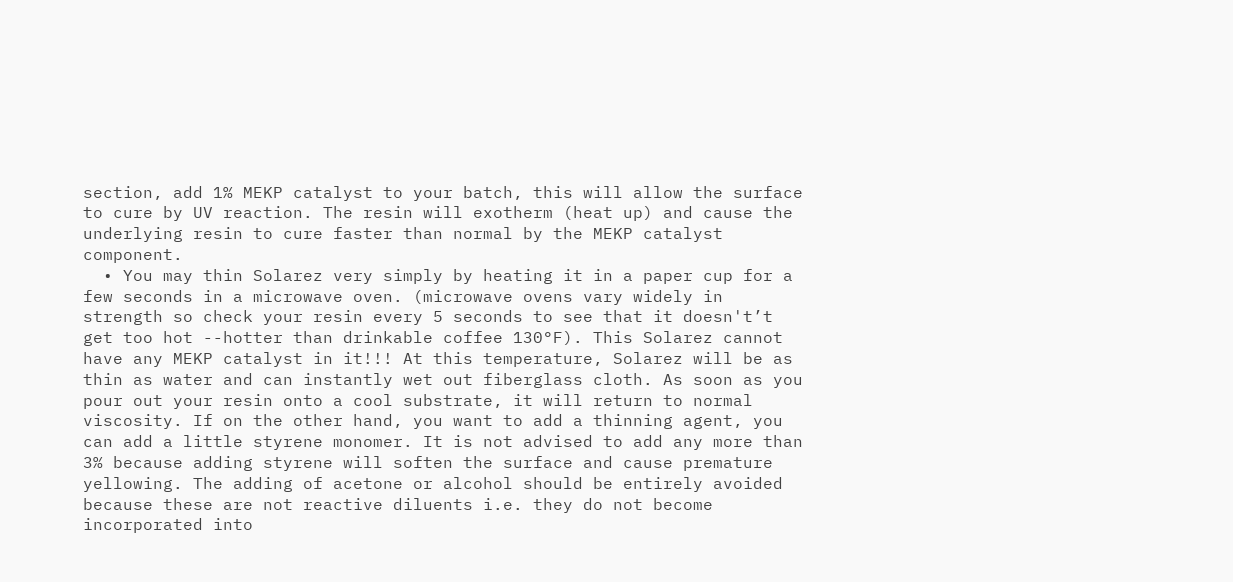section, add 1% MEKP catalyst to your batch, this will allow the surface to cure by UV reaction. The resin will exotherm (heat up) and cause the underlying resin to cure faster than normal by the MEKP catalyst component.
  • You may thin Solarez very simply by heating it in a paper cup for a few seconds in a microwave oven. (microwave ovens vary widely in strength so check your resin every 5 seconds to see that it doesn't’t get too hot --hotter than drinkable coffee 130°F). This Solarez cannot have any MEKP catalyst in it!!! At this temperature, Solarez will be as thin as water and can instantly wet out fiberglass cloth. As soon as you pour out your resin onto a cool substrate, it will return to normal viscosity. If on the other hand, you want to add a thinning agent, you can add a little styrene monomer. It is not advised to add any more than 3% because adding styrene will soften the surface and cause premature yellowing. The adding of acetone or alcohol should be entirely avoided because these are not reactive diluents i.e. they do not become incorporated into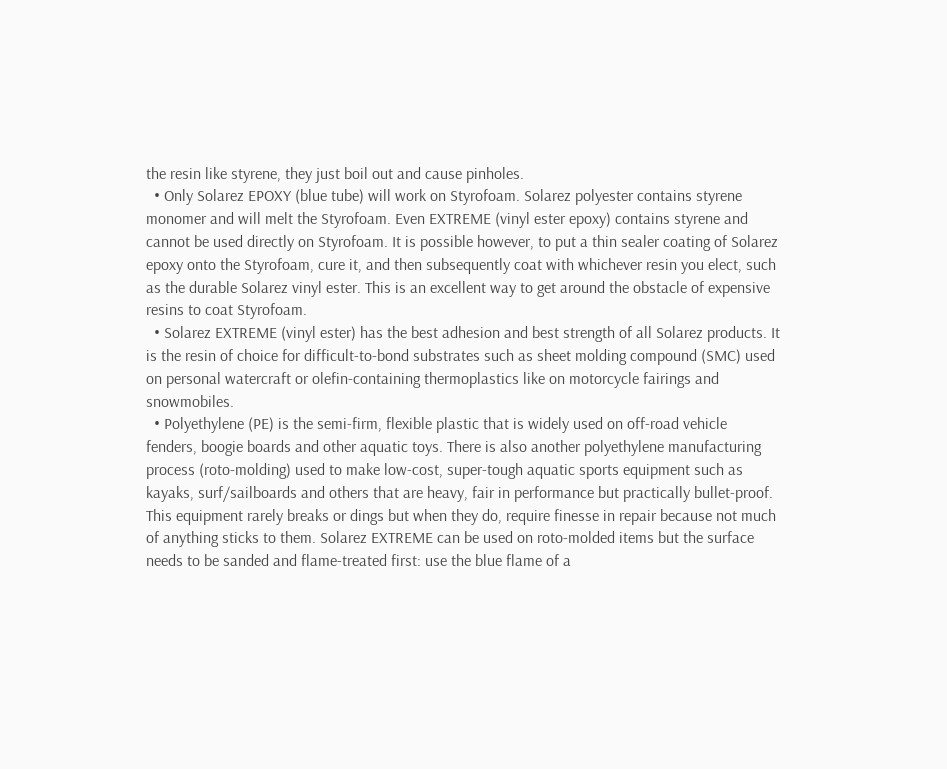the resin like styrene, they just boil out and cause pinholes.
  • Only Solarez EPOXY (blue tube) will work on Styrofoam. Solarez polyester contains styrene monomer and will melt the Styrofoam. Even EXTREME (vinyl ester epoxy) contains styrene and cannot be used directly on Styrofoam. It is possible however, to put a thin sealer coating of Solarez epoxy onto the Styrofoam, cure it, and then subsequently coat with whichever resin you elect, such as the durable Solarez vinyl ester. This is an excellent way to get around the obstacle of expensive resins to coat Styrofoam.
  • Solarez EXTREME (vinyl ester) has the best adhesion and best strength of all Solarez products. It is the resin of choice for difficult-to-bond substrates such as sheet molding compound (SMC) used on personal watercraft or olefin-containing thermoplastics like on motorcycle fairings and snowmobiles.
  • Polyethylene (PE) is the semi-firm, flexible plastic that is widely used on off-road vehicle fenders, boogie boards and other aquatic toys. There is also another polyethylene manufacturing process (roto-molding) used to make low-cost, super-tough aquatic sports equipment such as kayaks, surf/sailboards and others that are heavy, fair in performance but practically bullet-proof. This equipment rarely breaks or dings but when they do, require finesse in repair because not much of anything sticks to them. Solarez EXTREME can be used on roto-molded items but the surface needs to be sanded and flame-treated first: use the blue flame of a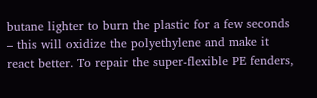butane lighter to burn the plastic for a few seconds – this will oxidize the polyethylene and make it react better. To repair the super-flexible PE fenders,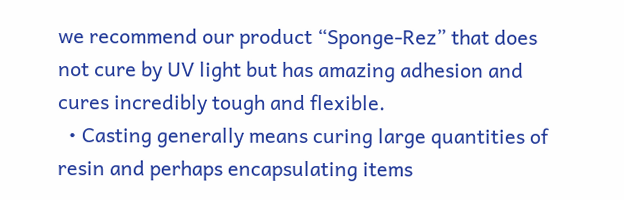we recommend our product “Sponge-Rez” that does not cure by UV light but has amazing adhesion and cures incredibly tough and flexible.
  • Casting generally means curing large quantities of resin and perhaps encapsulating items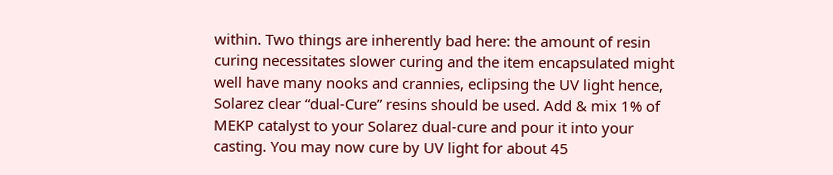within. Two things are inherently bad here: the amount of resin curing necessitates slower curing and the item encapsulated might well have many nooks and crannies, eclipsing the UV light hence, Solarez clear “dual-Cure” resins should be used. Add & mix 1% of MEKP catalyst to your Solarez dual-cure and pour it into your casting. You may now cure by UV light for about 45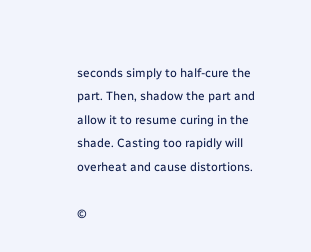seconds simply to half-cure the part. Then, shadow the part and allow it to resume curing in the shade. Casting too rapidly will overheat and cause distortions.

©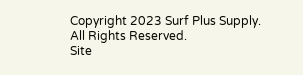Copyright 2023 Surf Plus Supply. All Rights Reserved.
Site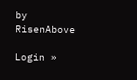by RisenAbove

Login »